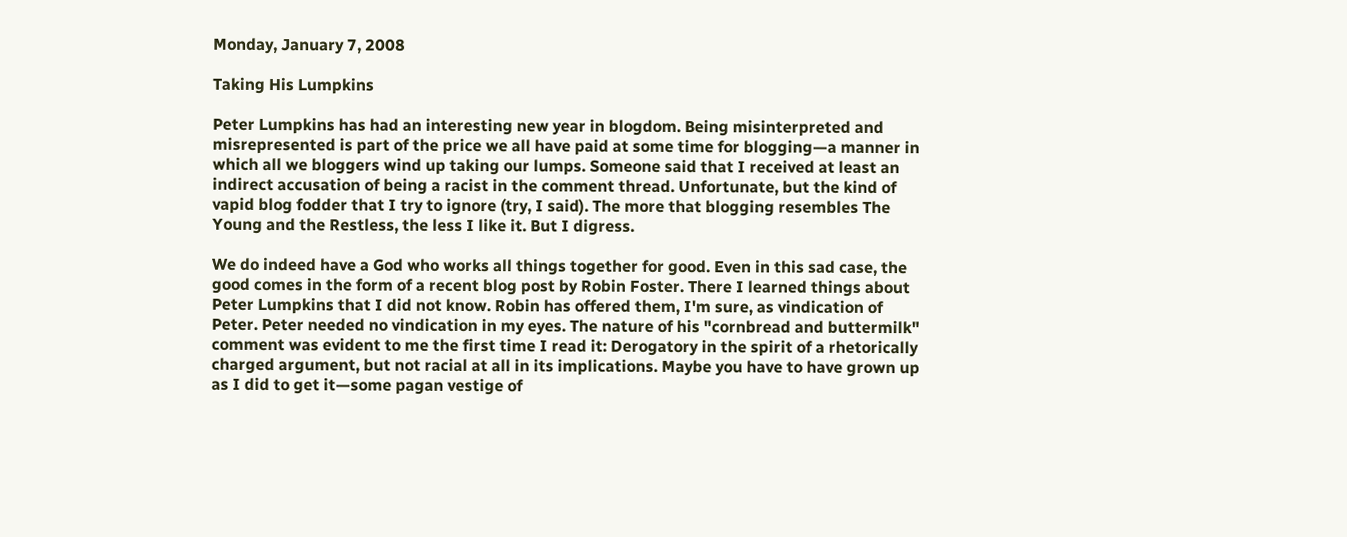Monday, January 7, 2008

Taking His Lumpkins

Peter Lumpkins has had an interesting new year in blogdom. Being misinterpreted and misrepresented is part of the price we all have paid at some time for blogging—a manner in which all we bloggers wind up taking our lumps. Someone said that I received at least an indirect accusation of being a racist in the comment thread. Unfortunate, but the kind of vapid blog fodder that I try to ignore (try, I said). The more that blogging resembles The Young and the Restless, the less I like it. But I digress.

We do indeed have a God who works all things together for good. Even in this sad case, the good comes in the form of a recent blog post by Robin Foster. There I learned things about Peter Lumpkins that I did not know. Robin has offered them, I'm sure, as vindication of Peter. Peter needed no vindication in my eyes. The nature of his "cornbread and buttermilk" comment was evident to me the first time I read it: Derogatory in the spirit of a rhetorically charged argument, but not racial at all in its implications. Maybe you have to have grown up as I did to get it—some pagan vestige of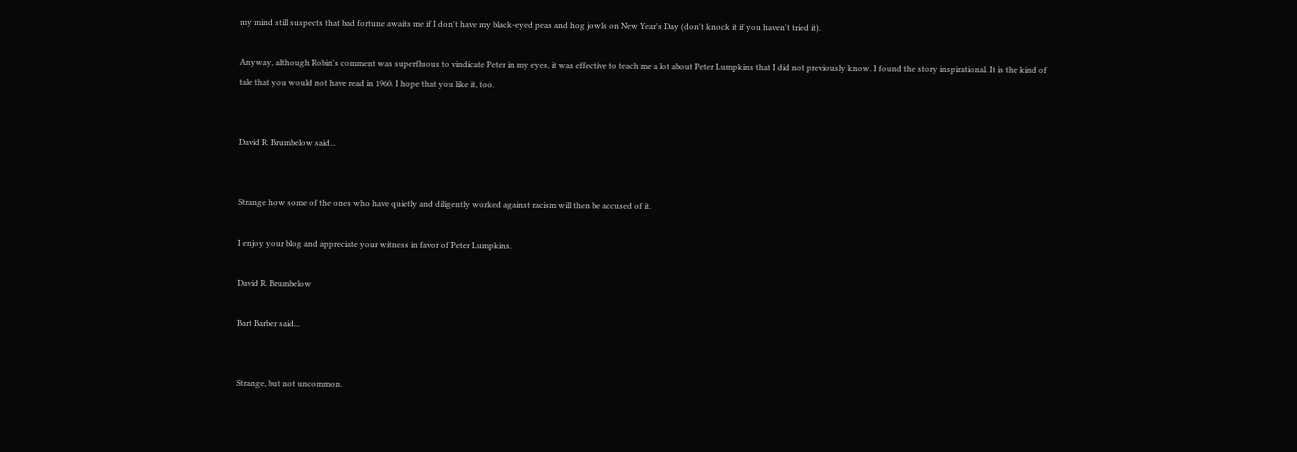my mind still suspects that bad fortune awaits me if I don't have my black-eyed peas and hog jowls on New Year's Day (don't knock it if you haven't tried it).

Anyway, although Robin's comment was superfluous to vindicate Peter in my eyes, it was effective to teach me a lot about Peter Lumpkins that I did not previously know. I found the story inspirational. It is the kind of tale that you would not have read in 1960. I hope that you like it, too.


David R. Brumbelow said...


Strange how some of the ones who have quietly and diligently worked against racism will then be accused of it.

I enjoy your blog and appreciate your witness in favor of Peter Lumpkins.

David R. Brumbelow

Bart Barber said...


Strange, but not uncommon.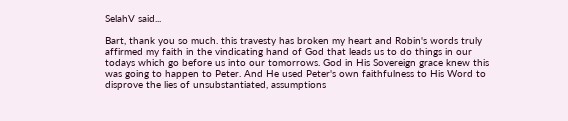SelahV said...

Bart, thank you so much. this travesty has broken my heart and Robin's words truly affirmed my faith in the vindicating hand of God that leads us to do things in our todays which go before us into our tomorrows. God in His Sovereign grace knew this was going to happen to Peter. And He used Peter's own faithfulness to His Word to disprove the lies of unsubstantiated, assumptions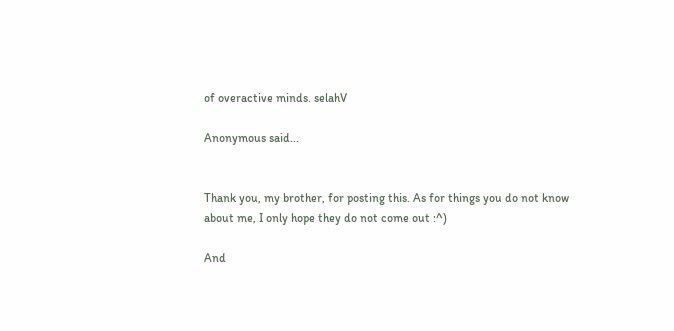of overactive minds. selahV

Anonymous said...


Thank you, my brother, for posting this. As for things you do not know about me, I only hope they do not come out :^)

And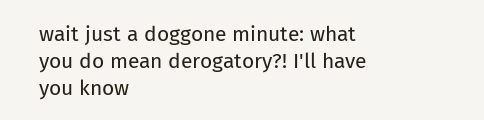wait just a doggone minute: what you do mean derogatory?! I'll have you know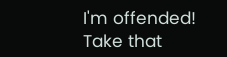I'm offended! Take that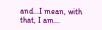and...I mean, with that, I am...